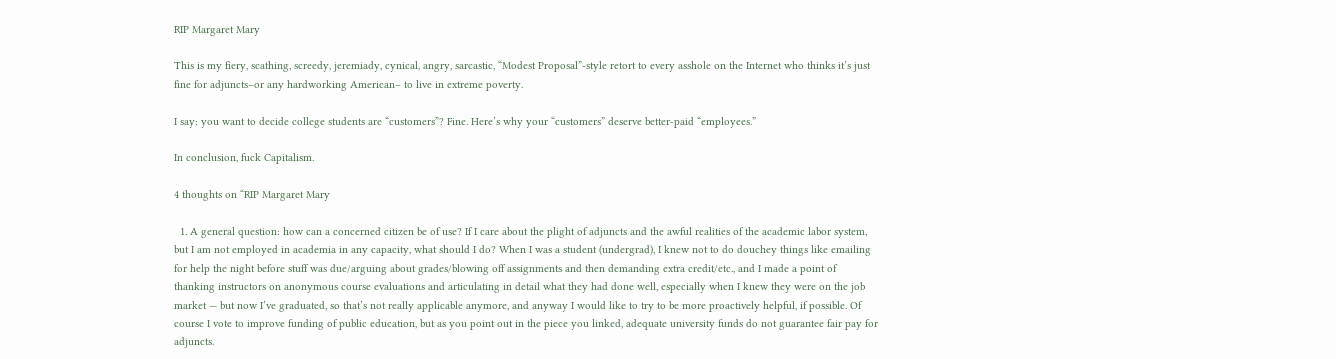RIP Margaret Mary

This is my fiery, scathing, screedy, jeremiady, cynical, angry, sarcastic, “Modest Proposal”-style retort to every asshole on the Internet who thinks it’s just fine for adjuncts–or any hardworking American– to live in extreme poverty.

I say: you want to decide college students are “customers”? Fine. Here’s why your “customers” deserve better-paid “employees.”

In conclusion, fuck Capitalism.

4 thoughts on “RIP Margaret Mary

  1. A general question: how can a concerned citizen be of use? If I care about the plight of adjuncts and the awful realities of the academic labor system, but I am not employed in academia in any capacity, what should I do? When I was a student (undergrad), I knew not to do douchey things like emailing for help the night before stuff was due/arguing about grades/blowing off assignments and then demanding extra credit/etc., and I made a point of thanking instructors on anonymous course evaluations and articulating in detail what they had done well, especially when I knew they were on the job market — but now I’ve graduated, so that’s not really applicable anymore, and anyway I would like to try to be more proactively helpful, if possible. Of course I vote to improve funding of public education, but as you point out in the piece you linked, adequate university funds do not guarantee fair pay for adjuncts.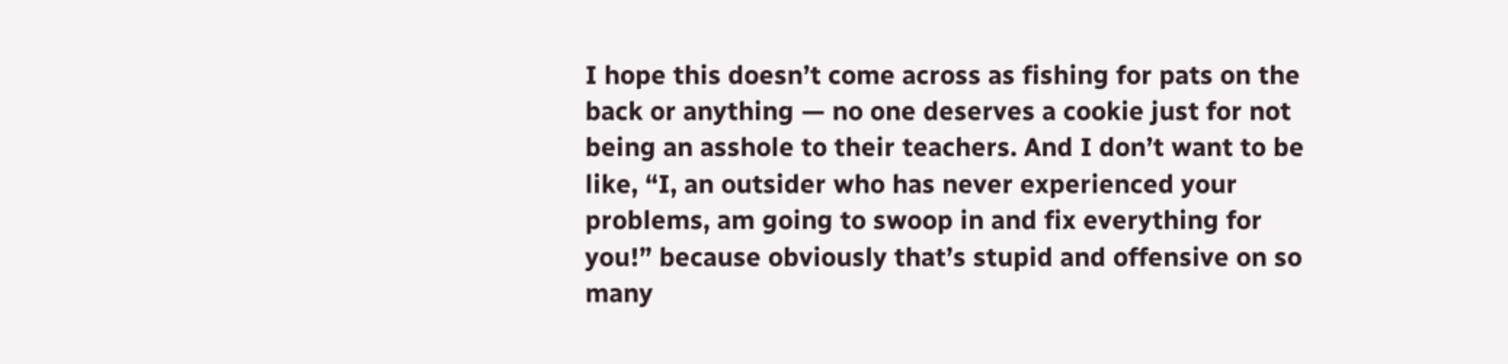I hope this doesn’t come across as fishing for pats on the back or anything — no one deserves a cookie just for not being an asshole to their teachers. And I don’t want to be like, “I, an outsider who has never experienced your problems, am going to swoop in and fix everything for you!” because obviously that’s stupid and offensive on so many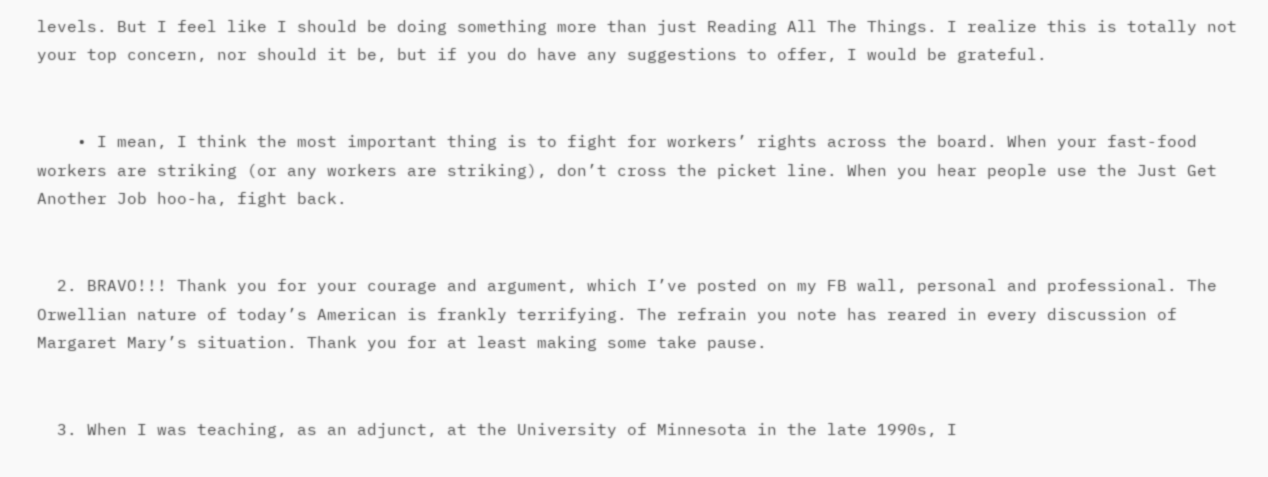levels. But I feel like I should be doing something more than just Reading All The Things. I realize this is totally not your top concern, nor should it be, but if you do have any suggestions to offer, I would be grateful.


    • I mean, I think the most important thing is to fight for workers’ rights across the board. When your fast-food workers are striking (or any workers are striking), don’t cross the picket line. When you hear people use the Just Get Another Job hoo-ha, fight back.


  2. BRAVO!!! Thank you for your courage and argument, which I’ve posted on my FB wall, personal and professional. The Orwellian nature of today’s American is frankly terrifying. The refrain you note has reared in every discussion of Margaret Mary’s situation. Thank you for at least making some take pause.


  3. When I was teaching, as an adjunct, at the University of Minnesota in the late 1990s, I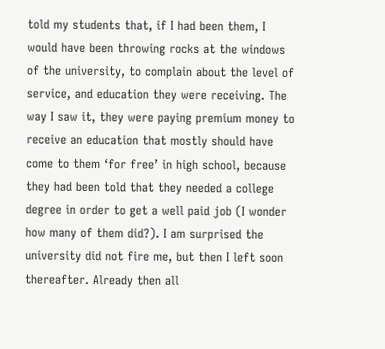told my students that, if I had been them, I would have been throwing rocks at the windows of the university, to complain about the level of service, and education they were receiving. The way I saw it, they were paying premium money to receive an education that mostly should have come to them ‘for free’ in high school, because they had been told that they needed a college degree in order to get a well paid job (I wonder how many of them did?). I am surprised the university did not fire me, but then I left soon thereafter. Already then all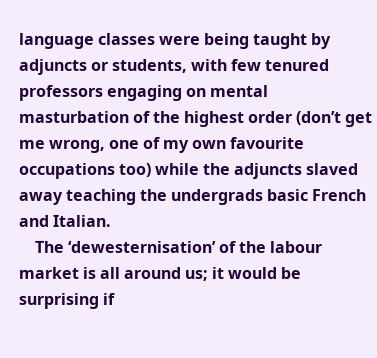language classes were being taught by adjuncts or students, with few tenured professors engaging on mental masturbation of the highest order (don’t get me wrong, one of my own favourite occupations too) while the adjuncts slaved away teaching the undergrads basic French and Italian.
    The ‘dewesternisation’ of the labour market is all around us; it would be surprising if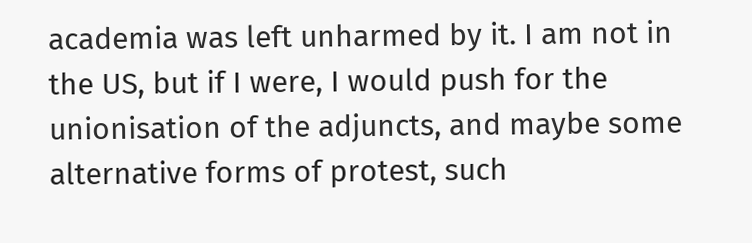academia was left unharmed by it. I am not in the US, but if I were, I would push for the unionisation of the adjuncts, and maybe some alternative forms of protest, such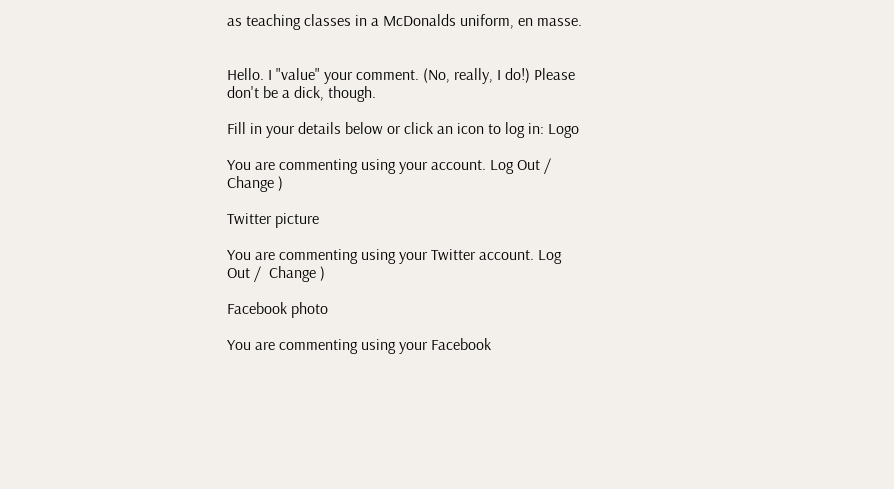as teaching classes in a McDonalds uniform, en masse.


Hello. I "value" your comment. (No, really, I do!) Please don't be a dick, though.

Fill in your details below or click an icon to log in: Logo

You are commenting using your account. Log Out /  Change )

Twitter picture

You are commenting using your Twitter account. Log Out /  Change )

Facebook photo

You are commenting using your Facebook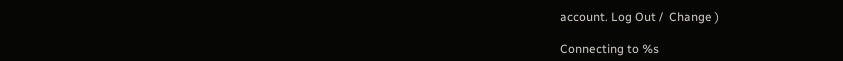account. Log Out /  Change )

Connecting to %s